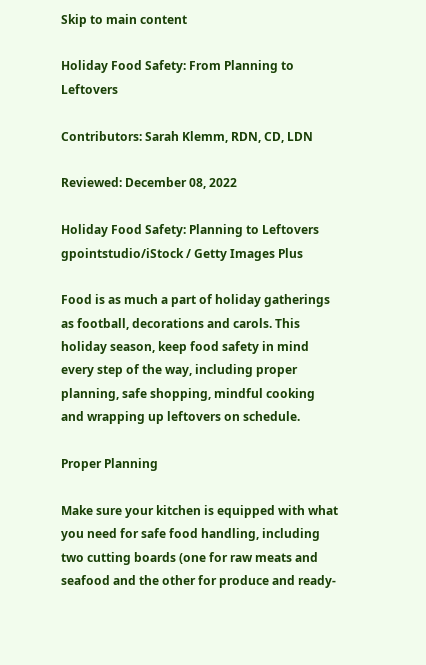Skip to main content

Holiday Food Safety: From Planning to Leftovers

Contributors: Sarah Klemm, RDN, CD, LDN

Reviewed: December 08, 2022

Holiday Food Safety: Planning to Leftovers
gpointstudio/iStock / Getty Images Plus

Food is as much a part of holiday gatherings as football, decorations and carols. This holiday season, keep food safety in mind every step of the way, including proper planning, safe shopping, mindful cooking and wrapping up leftovers on schedule.

Proper Planning

Make sure your kitchen is equipped with what you need for safe food handling, including two cutting boards (one for raw meats and seafood and the other for produce and ready-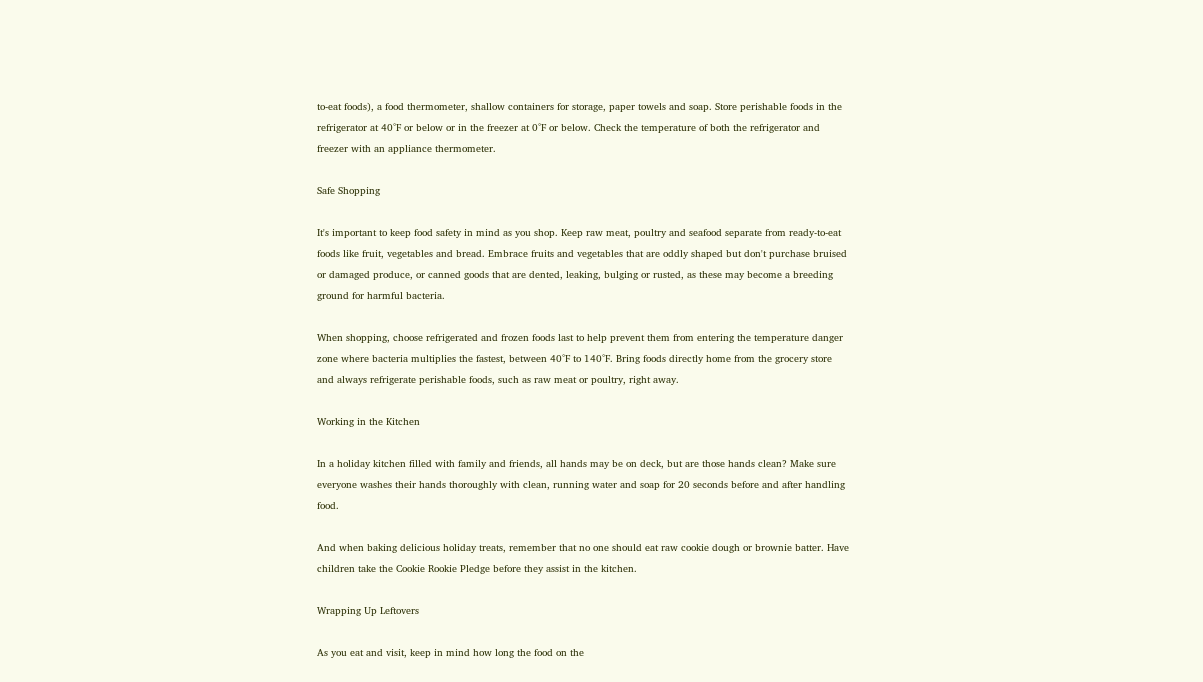to-eat foods), a food thermometer, shallow containers for storage, paper towels and soap. Store perishable foods in the refrigerator at 40°F or below or in the freezer at 0°F or below. Check the temperature of both the refrigerator and freezer with an appliance thermometer.

Safe Shopping

It's important to keep food safety in mind as you shop. Keep raw meat, poultry and seafood separate from ready-to-eat foods like fruit, vegetables and bread. Embrace fruits and vegetables that are oddly shaped but don't purchase bruised or damaged produce, or canned goods that are dented, leaking, bulging or rusted, as these may become a breeding ground for harmful bacteria.

When shopping, choose refrigerated and frozen foods last to help prevent them from entering the temperature danger zone where bacteria multiplies the fastest, between 40°F to 140°F. Bring foods directly home from the grocery store and always refrigerate perishable foods, such as raw meat or poultry, right away.

Working in the Kitchen

In a holiday kitchen filled with family and friends, all hands may be on deck, but are those hands clean? Make sure everyone washes their hands thoroughly with clean, running water and soap for 20 seconds before and after handling food.

And when baking delicious holiday treats, remember that no one should eat raw cookie dough or brownie batter. Have children take the Cookie Rookie Pledge before they assist in the kitchen.

Wrapping Up Leftovers

As you eat and visit, keep in mind how long the food on the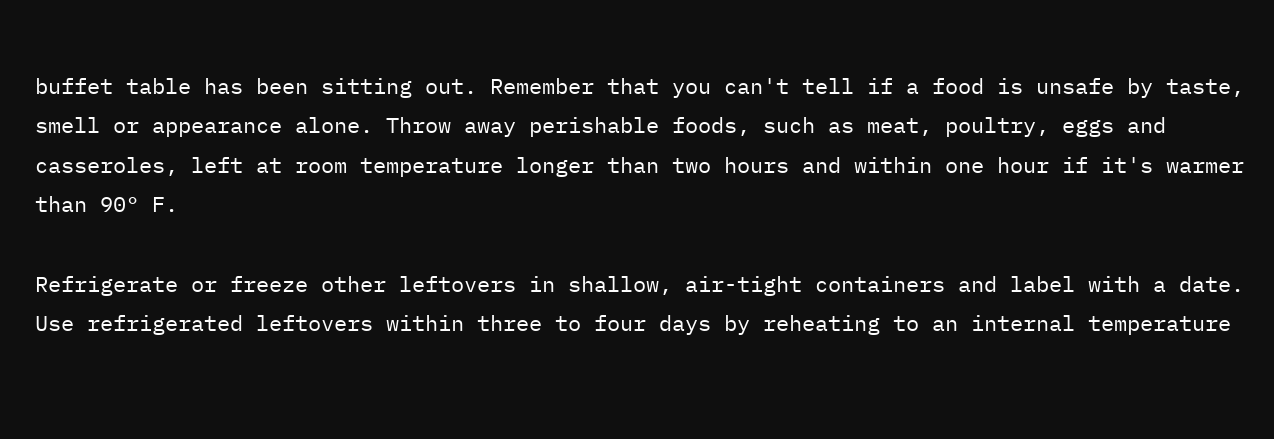buffet table has been sitting out. Remember that you can't tell if a food is unsafe by taste, smell or appearance alone. Throw away perishable foods, such as meat, poultry, eggs and casseroles, left at room temperature longer than two hours and within one hour if it's warmer than 90° F.

Refrigerate or freeze other leftovers in shallow, air-tight containers and label with a date. Use refrigerated leftovers within three to four days by reheating to an internal temperature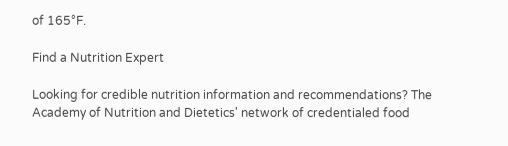of 165°F.

Find a Nutrition Expert

Looking for credible nutrition information and recommendations? The Academy of Nutrition and Dietetics' network of credentialed food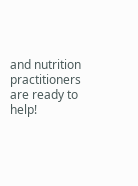and nutrition practitioners are ready to help!